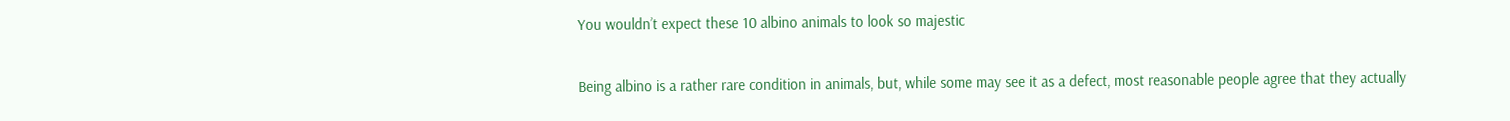You wouldn’t expect these 10 albino animals to look so majestic

Being albino is a rather rare condition in animals, but, while some may see it as a defect, most reasonable people agree that they actually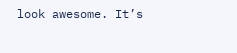look awesome. It’s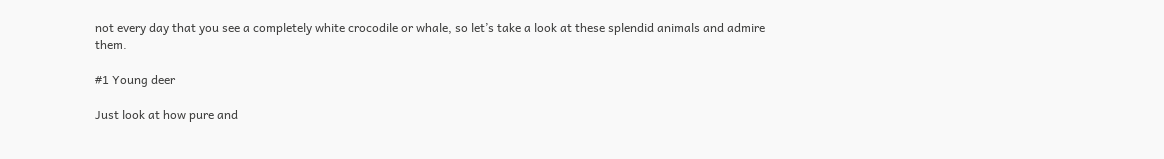not every day that you see a completely white crocodile or whale, so let’s take a look at these splendid animals and admire them.

#1 Young deer

Just look at how pure and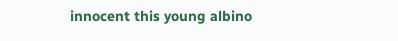innocent this young albino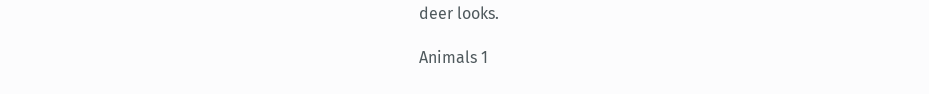deer looks.

Animals 1